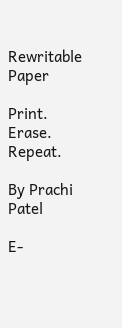Rewritable Paper

Print. Erase. Repeat.

By Prachi Patel

E-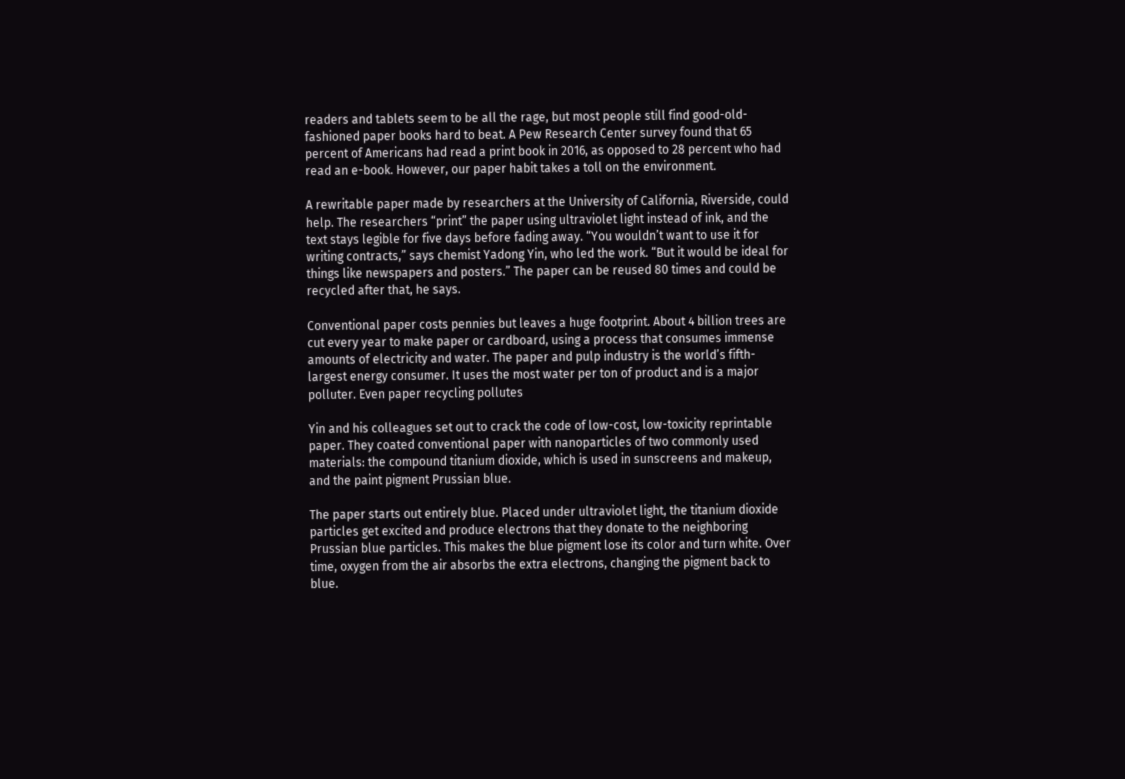readers and tablets seem to be all the rage, but most people still find good-old-fashioned paper books hard to beat. A Pew Research Center survey found that 65 percent of Americans had read a print book in 2016, as opposed to 28 percent who had read an e-book. However, our paper habit takes a toll on the environment.

A rewritable paper made by researchers at the University of California, Riverside, could help. The researchers “print” the paper using ultraviolet light instead of ink, and the text stays legible for five days before fading away. “You wouldn’t want to use it for writing contracts,” says chemist Yadong Yin, who led the work. “But it would be ideal for things like newspapers and posters.” The paper can be reused 80 times and could be recycled after that, he says.

Conventional paper costs pennies but leaves a huge footprint. About 4 billion trees are cut every year to make paper or cardboard, using a process that consumes immense amounts of electricity and water. The paper and pulp industry is the world’s fifth-largest energy consumer. It uses the most water per ton of product and is a major polluter. Even paper recycling pollutes

Yin and his colleagues set out to crack the code of low-cost, low-toxicity reprintable paper. They coated conventional paper with nanoparticles of two commonly used materials: the compound titanium dioxide, which is used in sunscreens and makeup, and the paint pigment Prussian blue.

The paper starts out entirely blue. Placed under ultraviolet light, the titanium dioxide particles get excited and produce electrons that they donate to the neighboring Prussian blue particles. This makes the blue pigment lose its color and turn white. Over time, oxygen from the air absorbs the extra electrons, changing the pigment back to blue.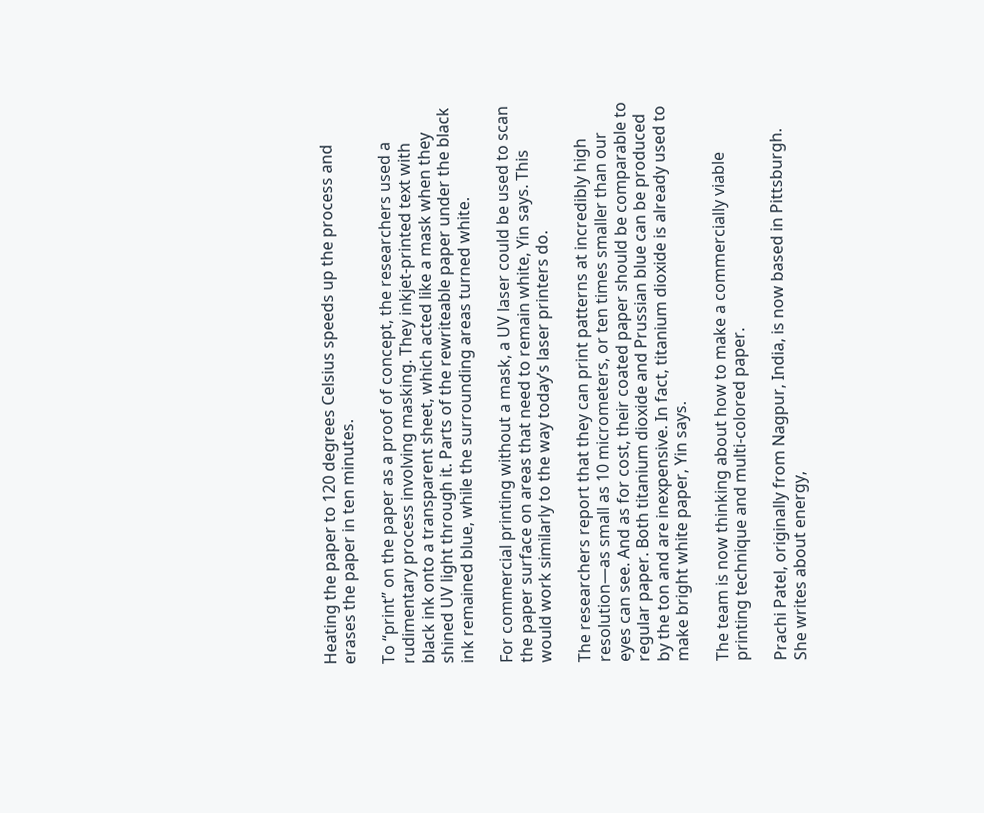Heating the paper to 120 degrees Celsius speeds up the process and erases the paper in ten minutes.

To “print” on the paper as a proof of concept, the researchers used a rudimentary process involving masking. They inkjet-printed text with black ink onto a transparent sheet, which acted like a mask when they shined UV light through it. Parts of the rewriteable paper under the black ink remained blue, while the surrounding areas turned white.

For commercial printing without a mask, a UV laser could be used to scan the paper surface on areas that need to remain white, Yin says. This would work similarly to the way today’s laser printers do.

The researchers report that they can print patterns at incredibly high resolution—as small as 10 micrometers, or ten times smaller than our eyes can see. And as for cost, their coated paper should be comparable to regular paper. Both titanium dioxide and Prussian blue can be produced by the ton and are inexpensive. In fact, titanium dioxide is already used to make bright white paper, Yin says.

The team is now thinking about how to make a commercially viable printing technique and multi-colored paper.

Prachi Patel, originally from Nagpur, India, is now based in Pittsburgh. She writes about energy,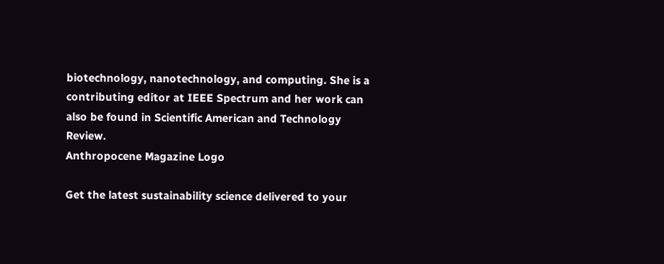biotechnology, nanotechnology, and computing. She is a contributing editor at IEEE Spectrum and her work can also be found in Scientific American and Technology Review.
Anthropocene Magazine Logo

Get the latest sustainability science delivered to your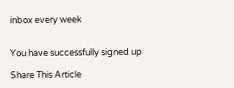inbox every week


You have successfully signed up

Share This Article